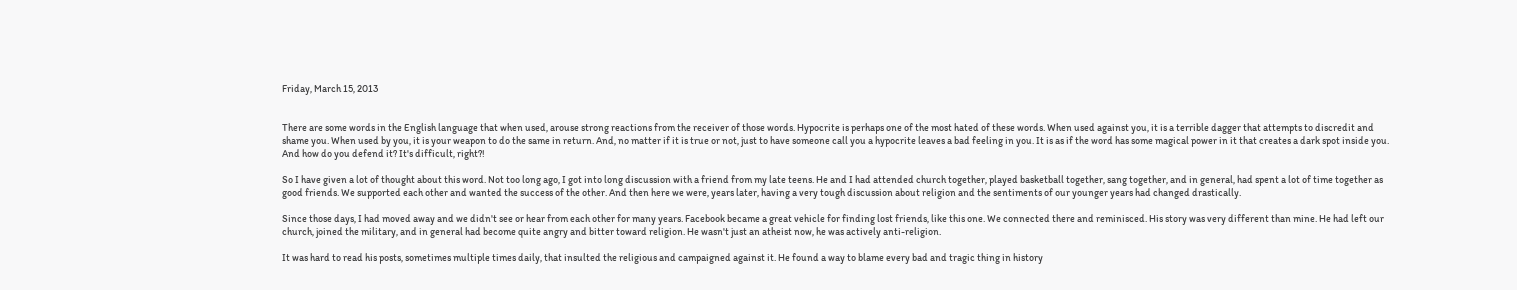Friday, March 15, 2013


There are some words in the English language that when used, arouse strong reactions from the receiver of those words. Hypocrite is perhaps one of the most hated of these words. When used against you, it is a terrible dagger that attempts to discredit and shame you. When used by you, it is your weapon to do the same in return. And, no matter if it is true or not, just to have someone call you a hypocrite leaves a bad feeling in you. It is as if the word has some magical power in it that creates a dark spot inside you. And how do you defend it? It's difficult, right?!

So I have given a lot of thought about this word. Not too long ago, I got into long discussion with a friend from my late teens. He and I had attended church together, played basketball together, sang together, and in general, had spent a lot of time together as good friends. We supported each other and wanted the success of the other. And then here we were, years later, having a very tough discussion about religion and the sentiments of our younger years had changed drastically.

Since those days, I had moved away and we didn't see or hear from each other for many years. Facebook became a great vehicle for finding lost friends, like this one. We connected there and reminisced. His story was very different than mine. He had left our church, joined the military, and in general had become quite angry and bitter toward religion. He wasn't just an atheist now, he was actively anti-religion.

It was hard to read his posts, sometimes multiple times daily, that insulted the religious and campaigned against it. He found a way to blame every bad and tragic thing in history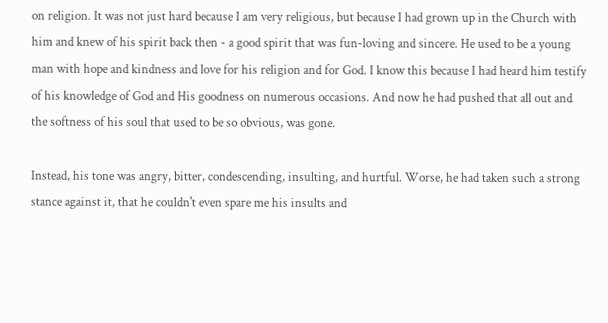on religion. It was not just hard because I am very religious, but because I had grown up in the Church with him and knew of his spirit back then - a good spirit that was fun-loving and sincere. He used to be a young man with hope and kindness and love for his religion and for God. I know this because I had heard him testify of his knowledge of God and His goodness on numerous occasions. And now he had pushed that all out and the softness of his soul that used to be so obvious, was gone.

Instead, his tone was angry, bitter, condescending, insulting, and hurtful. Worse, he had taken such a strong stance against it, that he couldn't even spare me his insults and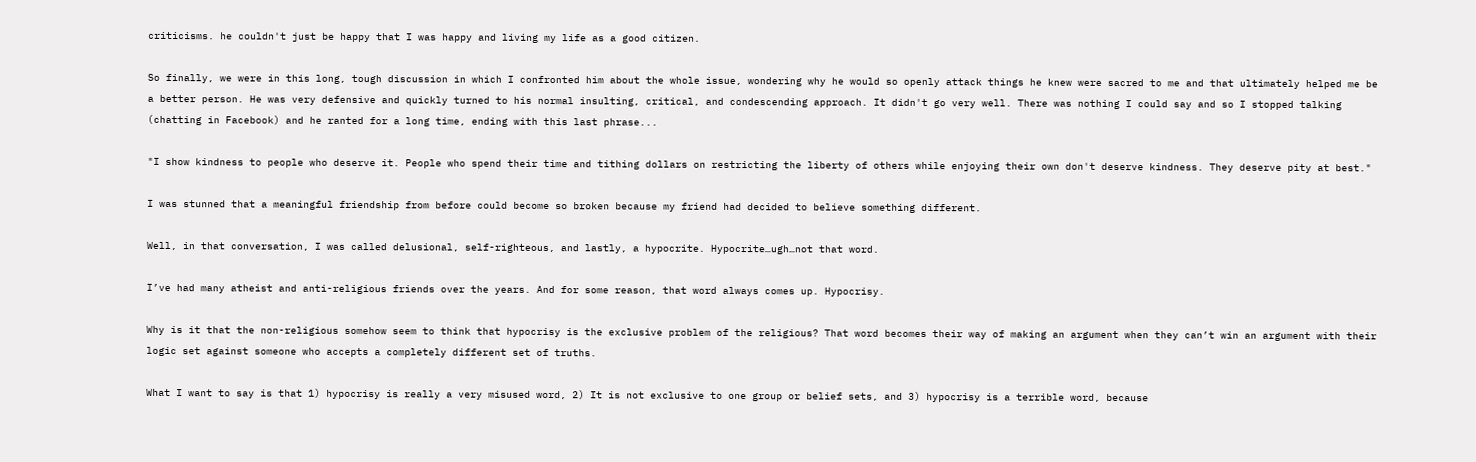criticisms. he couldn't just be happy that I was happy and living my life as a good citizen.

So finally, we were in this long, tough discussion in which I confronted him about the whole issue, wondering why he would so openly attack things he knew were sacred to me and that ultimately helped me be a better person. He was very defensive and quickly turned to his normal insulting, critical, and condescending approach. It didn't go very well. There was nothing I could say and so I stopped talking (chatting in Facebook) and he ranted for a long time, ending with this last phrase...

"I show kindness to people who deserve it. People who spend their time and tithing dollars on restricting the liberty of others while enjoying their own don't deserve kindness. They deserve pity at best."

I was stunned that a meaningful friendship from before could become so broken because my friend had decided to believe something different.

Well, in that conversation, I was called delusional, self-righteous, and lastly, a hypocrite. Hypocrite…ugh…not that word.

I’ve had many atheist and anti-religious friends over the years. And for some reason, that word always comes up. Hypocrisy.

Why is it that the non-religious somehow seem to think that hypocrisy is the exclusive problem of the religious? That word becomes their way of making an argument when they can’t win an argument with their logic set against someone who accepts a completely different set of truths.

What I want to say is that 1) hypocrisy is really a very misused word, 2) It is not exclusive to one group or belief sets, and 3) hypocrisy is a terrible word, because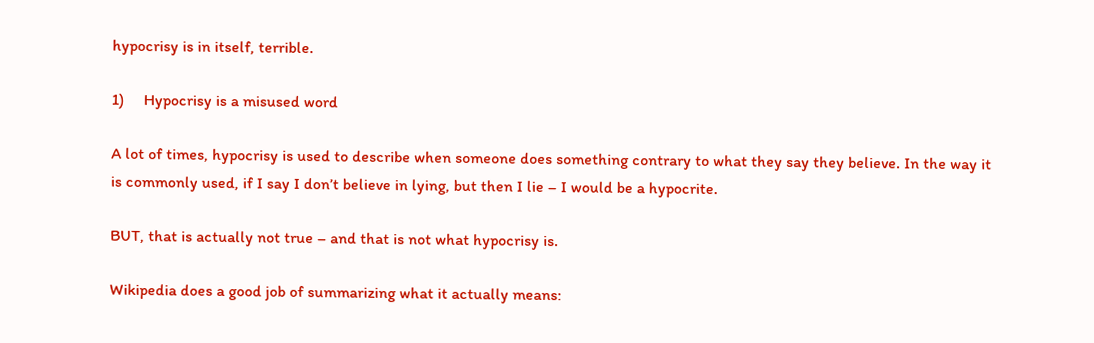hypocrisy is in itself, terrible.

1)     Hypocrisy is a misused word

A lot of times, hypocrisy is used to describe when someone does something contrary to what they say they believe. In the way it is commonly used, if I say I don’t believe in lying, but then I lie – I would be a hypocrite.

BUT, that is actually not true – and that is not what hypocrisy is.

Wikipedia does a good job of summarizing what it actually means: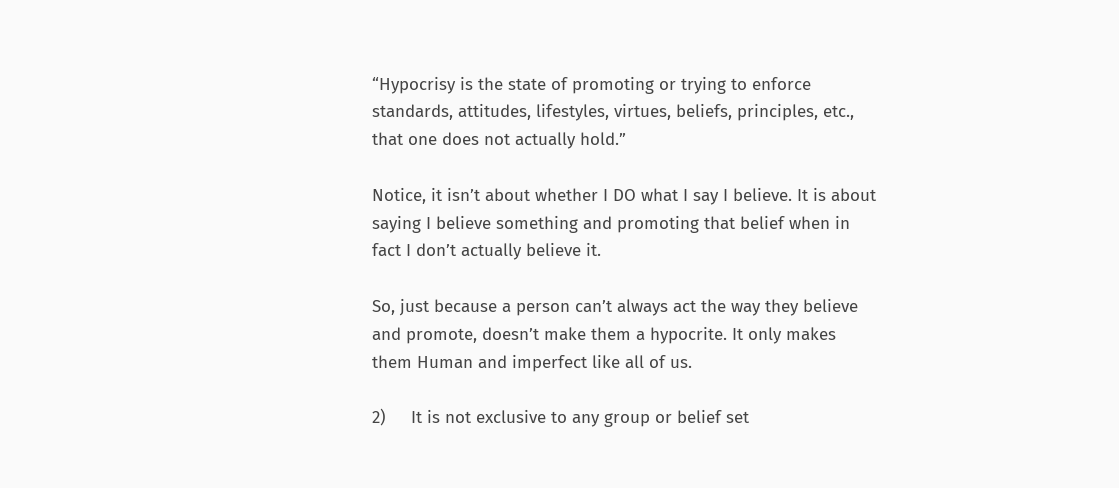“Hypocrisy is the state of promoting or trying to enforce standards, attitudes, lifestyles, virtues, beliefs, principles, etc., that one does not actually hold.”

Notice, it isn’t about whether I DO what I say I believe. It is about saying I believe something and promoting that belief when in fact I don’t actually believe it.

So, just because a person can’t always act the way they believe and promote, doesn’t make them a hypocrite. It only makes them Human and imperfect like all of us.

2)     It is not exclusive to any group or belief set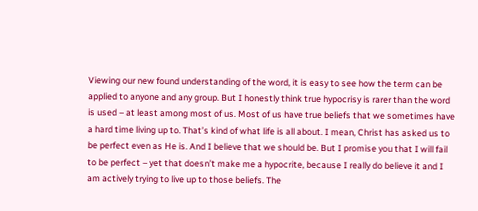Viewing our new found understanding of the word, it is easy to see how the term can be applied to anyone and any group. But I honestly think true hypocrisy is rarer than the word is used – at least among most of us. Most of us have true beliefs that we sometimes have a hard time living up to. That’s kind of what life is all about. I mean, Christ has asked us to be perfect even as He is. And I believe that we should be. But I promise you that I will fail to be perfect – yet that doesn’t make me a hypocrite, because I really do believe it and I am actively trying to live up to those beliefs. The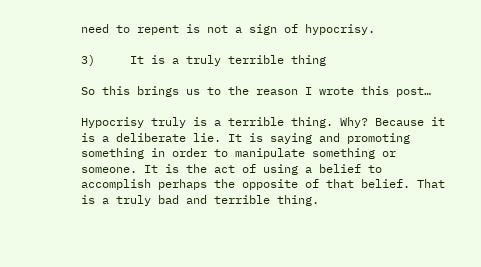need to repent is not a sign of hypocrisy.

3)     It is a truly terrible thing

So this brings us to the reason I wrote this post…

Hypocrisy truly is a terrible thing. Why? Because it is a deliberate lie. It is saying and promoting something in order to manipulate something or someone. It is the act of using a belief to accomplish perhaps the opposite of that belief. That is a truly bad and terrible thing.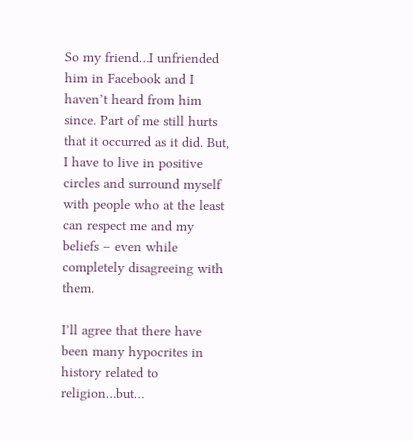So my friend…I unfriended him in Facebook and I haven’t heard from him since. Part of me still hurts that it occurred as it did. But, I have to live in positive circles and surround myself with people who at the least can respect me and my beliefs – even while completely disagreeing with them.

I’ll agree that there have been many hypocrites in history related to religion…but…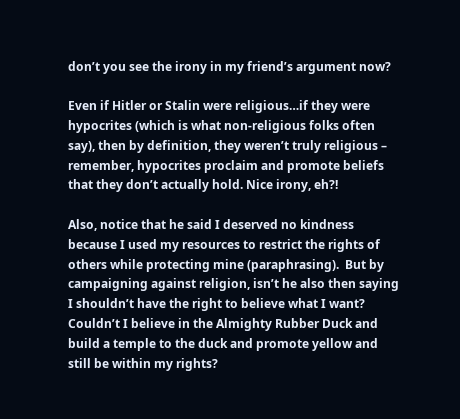don’t you see the irony in my friend’s argument now?

Even if Hitler or Stalin were religious…if they were hypocrites (which is what non-religious folks often say), then by definition, they weren’t truly religious – remember, hypocrites proclaim and promote beliefs that they don’t actually hold. Nice irony, eh?!

Also, notice that he said I deserved no kindness because I used my resources to restrict the rights of others while protecting mine (paraphrasing).  But by campaigning against religion, isn’t he also then saying I shouldn’t have the right to believe what I want? Couldn’t I believe in the Almighty Rubber Duck and build a temple to the duck and promote yellow and still be within my rights?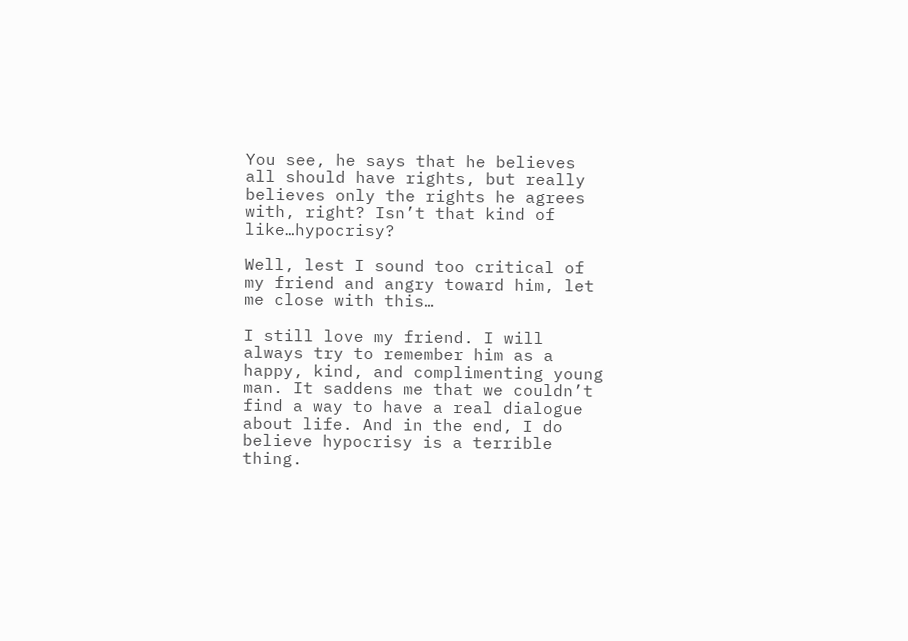You see, he says that he believes all should have rights, but really believes only the rights he agrees with, right? Isn’t that kind of like…hypocrisy?

Well, lest I sound too critical of my friend and angry toward him, let me close with this…

I still love my friend. I will always try to remember him as a happy, kind, and complimenting young man. It saddens me that we couldn’t find a way to have a real dialogue about life. And in the end, I do believe hypocrisy is a terrible thing.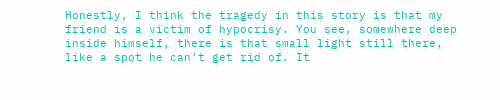Honestly, I think the tragedy in this story is that my friend is a victim of hypocrisy. You see, somewhere deep inside himself, there is that small light still there, like a spot he can’t get rid of. It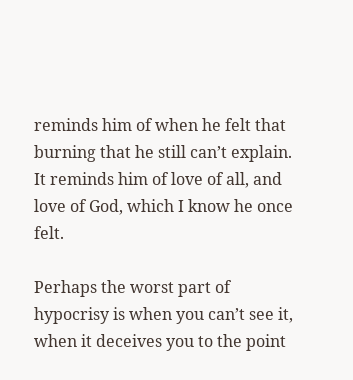reminds him of when he felt that burning that he still can’t explain. It reminds him of love of all, and love of God, which I know he once felt.

Perhaps the worst part of hypocrisy is when you can’t see it, when it deceives you to the point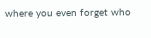where you even forget who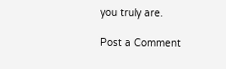you truly are.

Post a Comment